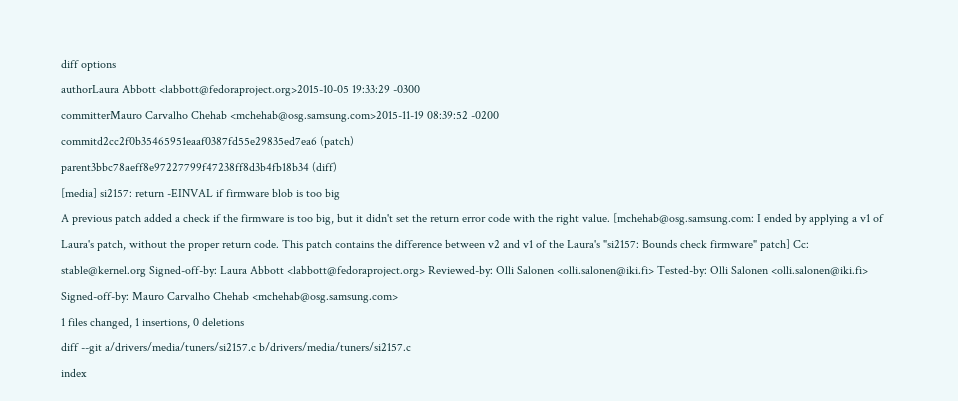diff options
authorLaura Abbott <labbott@fedoraproject.org>2015-10-05 19:33:29 -0300
committerMauro Carvalho Chehab <mchehab@osg.samsung.com>2015-11-19 08:39:52 -0200
commitd2cc2f0b35465951eaaf0387fd55e29835ed7ea6 (patch)
parent3bbc78aeff8e97227799f47238ff8d3b4fb18b34 (diff)
[media] si2157: return -EINVAL if firmware blob is too big
A previous patch added a check if the firmware is too big, but it didn't set the return error code with the right value. [mchehab@osg.samsung.com: I ended by applying a v1 of Laura's patch, without the proper return code. This patch contains the difference between v2 and v1 of the Laura's "si2157: Bounds check firmware" patch] Cc: stable@kernel.org Signed-off-by: Laura Abbott <labbott@fedoraproject.org> Reviewed-by: Olli Salonen <olli.salonen@iki.fi> Tested-by: Olli Salonen <olli.salonen@iki.fi> Signed-off-by: Mauro Carvalho Chehab <mchehab@osg.samsung.com>
1 files changed, 1 insertions, 0 deletions
diff --git a/drivers/media/tuners/si2157.c b/drivers/media/tuners/si2157.c
index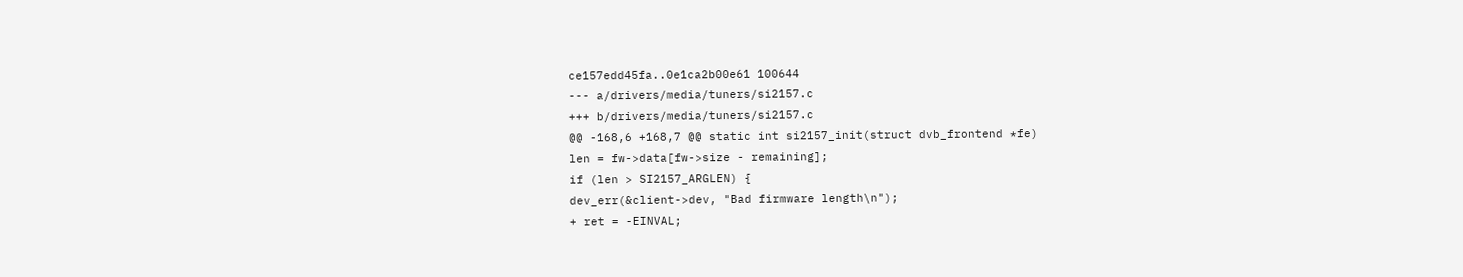ce157edd45fa..0e1ca2b00e61 100644
--- a/drivers/media/tuners/si2157.c
+++ b/drivers/media/tuners/si2157.c
@@ -168,6 +168,7 @@ static int si2157_init(struct dvb_frontend *fe)
len = fw->data[fw->size - remaining];
if (len > SI2157_ARGLEN) {
dev_err(&client->dev, "Bad firmware length\n");
+ ret = -EINVAL;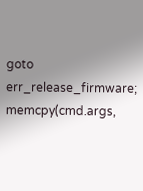goto err_release_firmware;
memcpy(cmd.args,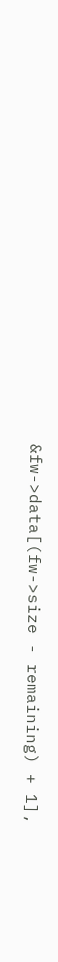&fw->data[(fw->size - remaining) + 1],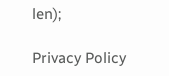len);

Privacy Policy